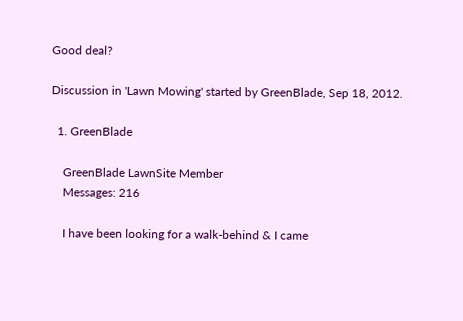Good deal?

Discussion in 'Lawn Mowing' started by GreenBlade, Sep 18, 2012.

  1. GreenBlade

    GreenBlade LawnSite Member
    Messages: 216

    I have been looking for a walk-behind & I came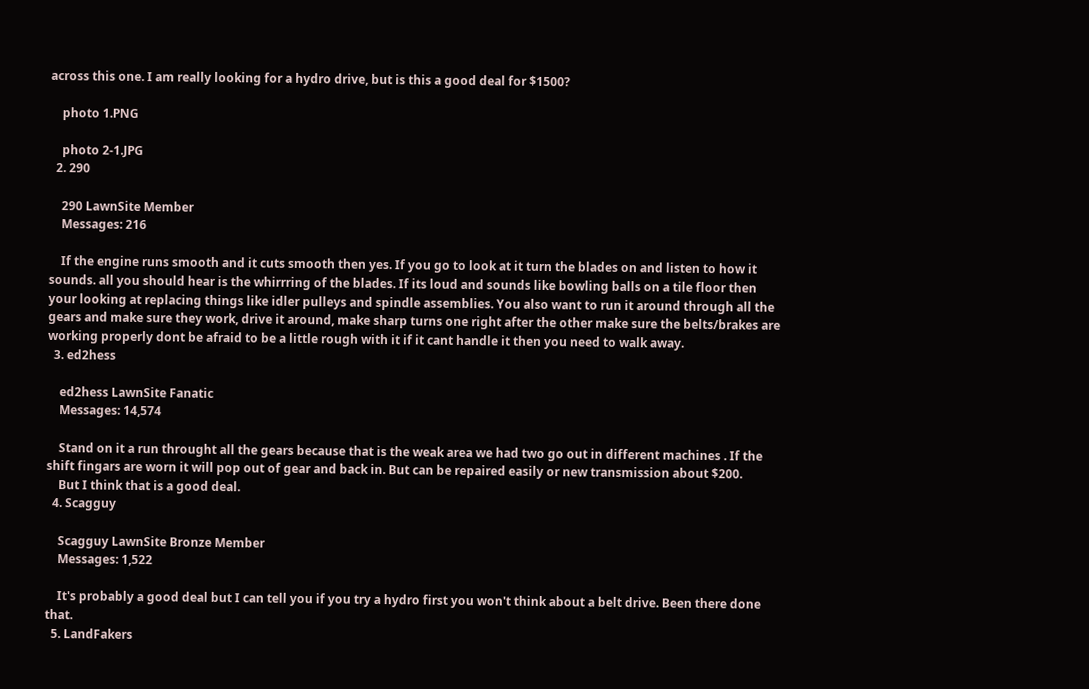across this one. I am really looking for a hydro drive, but is this a good deal for $1500?

    photo 1.PNG

    photo 2-1.JPG
  2. 290

    290 LawnSite Member
    Messages: 216

    If the engine runs smooth and it cuts smooth then yes. If you go to look at it turn the blades on and listen to how it sounds. all you should hear is the whirrring of the blades. If its loud and sounds like bowling balls on a tile floor then your looking at replacing things like idler pulleys and spindle assemblies. You also want to run it around through all the gears and make sure they work, drive it around, make sharp turns one right after the other make sure the belts/brakes are working properly dont be afraid to be a little rough with it if it cant handle it then you need to walk away.
  3. ed2hess

    ed2hess LawnSite Fanatic
    Messages: 14,574

    Stand on it a run throught all the gears because that is the weak area we had two go out in different machines . If the shift fingars are worn it will pop out of gear and back in. But can be repaired easily or new transmission about $200.
    But I think that is a good deal.
  4. Scagguy

    Scagguy LawnSite Bronze Member
    Messages: 1,522

    It's probably a good deal but I can tell you if you try a hydro first you won't think about a belt drive. Been there done that.
  5. LandFakers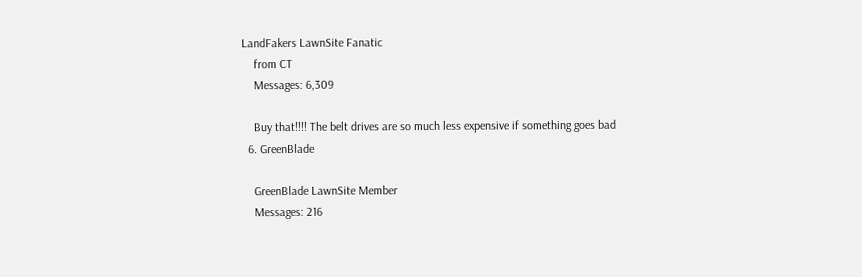LandFakers LawnSite Fanatic
    from CT
    Messages: 6,309

    Buy that!!!! The belt drives are so much less expensive if something goes bad
  6. GreenBlade

    GreenBlade LawnSite Member
    Messages: 216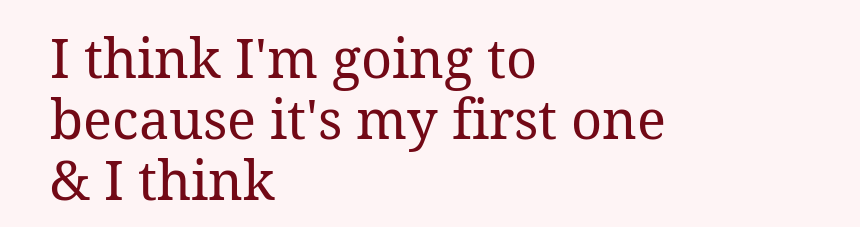I think I'm going to because it's my first one & I think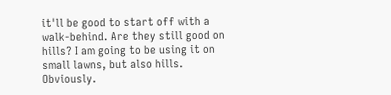it'll be good to start off with a walk-behind. Are they still good on hills? I am going to be using it on small lawns, but also hills. Obviously.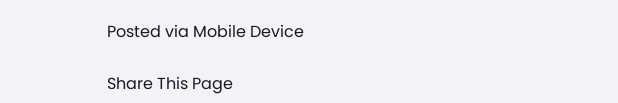Posted via Mobile Device

Share This Page